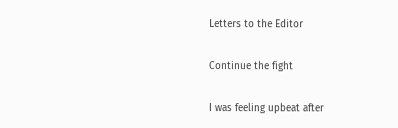Letters to the Editor

Continue the fight

I was feeling upbeat after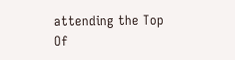attending the Top Of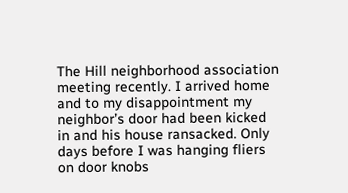The Hill neighborhood association meeting recently. I arrived home and to my disappointment my neighbor’s door had been kicked in and his house ransacked. Only days before I was hanging fliers on door knobs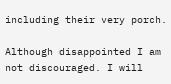including their very porch.

Although disappointed I am not discouraged. I will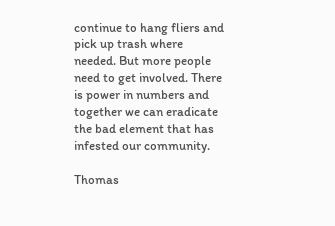continue to hang fliers and pick up trash where needed. But more people need to get involved. There is power in numbers and together we can eradicate the bad element that has infested our community.

Thomas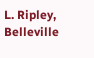L. Ripley, Belleville